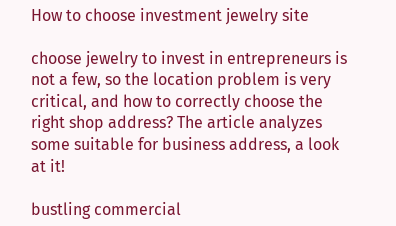How to choose investment jewelry site

choose jewelry to invest in entrepreneurs is not a few, so the location problem is very critical, and how to correctly choose the right shop address? The article analyzes some suitable for business address, a look at it!

bustling commercial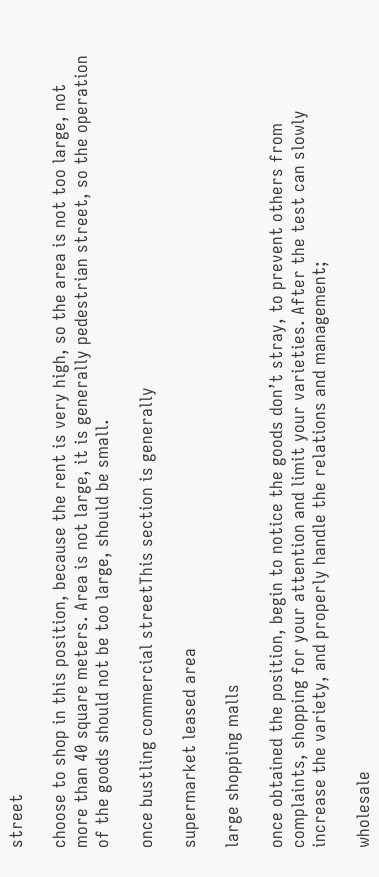street

choose to shop in this position, because the rent is very high, so the area is not too large, not more than 40 square meters. Area is not large, it is generally pedestrian street, so the operation of the goods should not be too large, should be small.

once bustling commercial streetThis section is generally

supermarket leased area

large shopping malls

once obtained the position, begin to notice the goods don’t stray, to prevent others from complaints, shopping for your attention and limit your varieties. After the test can slowly increase the variety, and properly handle the relations and management;

wholesale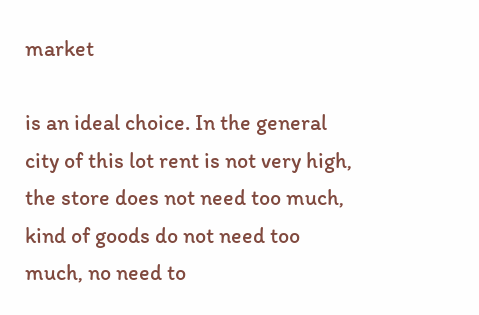market

is an ideal choice. In the general city of this lot rent is not very high, the store does not need too much, kind of goods do not need too much, no need to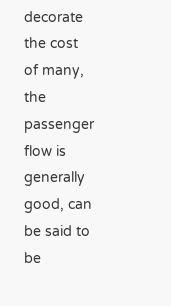decorate the cost of many, the passenger flow is generally good, can be said to be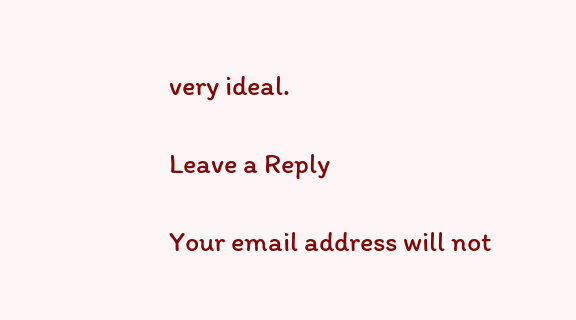very ideal.

Leave a Reply

Your email address will not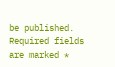be published. Required fields are marked *